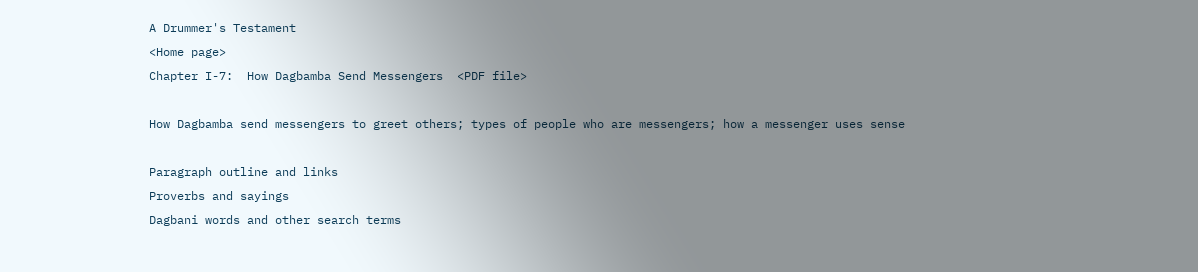A Drummer's Testament
<Home page>
Chapter I-7:  How Dagbamba Send Messengers  <PDF file>

How Dagbamba send messengers to greet others; types of people who are messengers; how a messenger uses sense

Paragraph outline and links
Proverbs and sayings
Dagbani words and other search terms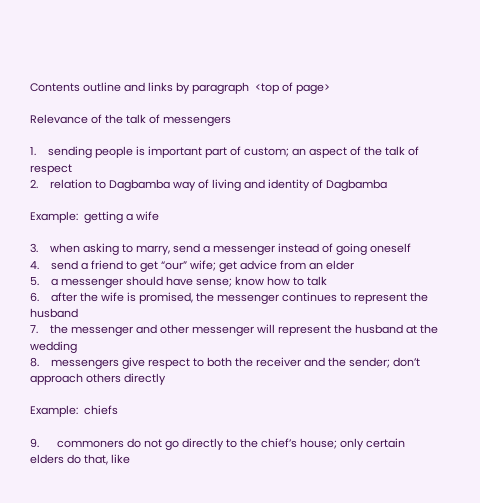Contents outline and links by paragraph  <top of page>

Relevance of the talk of messengers

1.    sending people is important part of custom; an aspect of the talk of respect
2.    relation to Dagbamba way of living and identity of Dagbamba

Example:  getting a wife

3.    when asking to marry, send a messenger instead of going oneself
4.    send a friend to get “our” wife; get advice from an elder
5.    a messenger should have sense; know how to talk
6.    after the wife is promised, the messenger continues to represent the husband
7.    the messenger and other messenger will represent the husband at the wedding
8.    messengers give respect to both the receiver and the sender; don’t approach others directly

Example:  chiefs

9.      commoners do not go directly to the chief’s house; only certain elders do that, like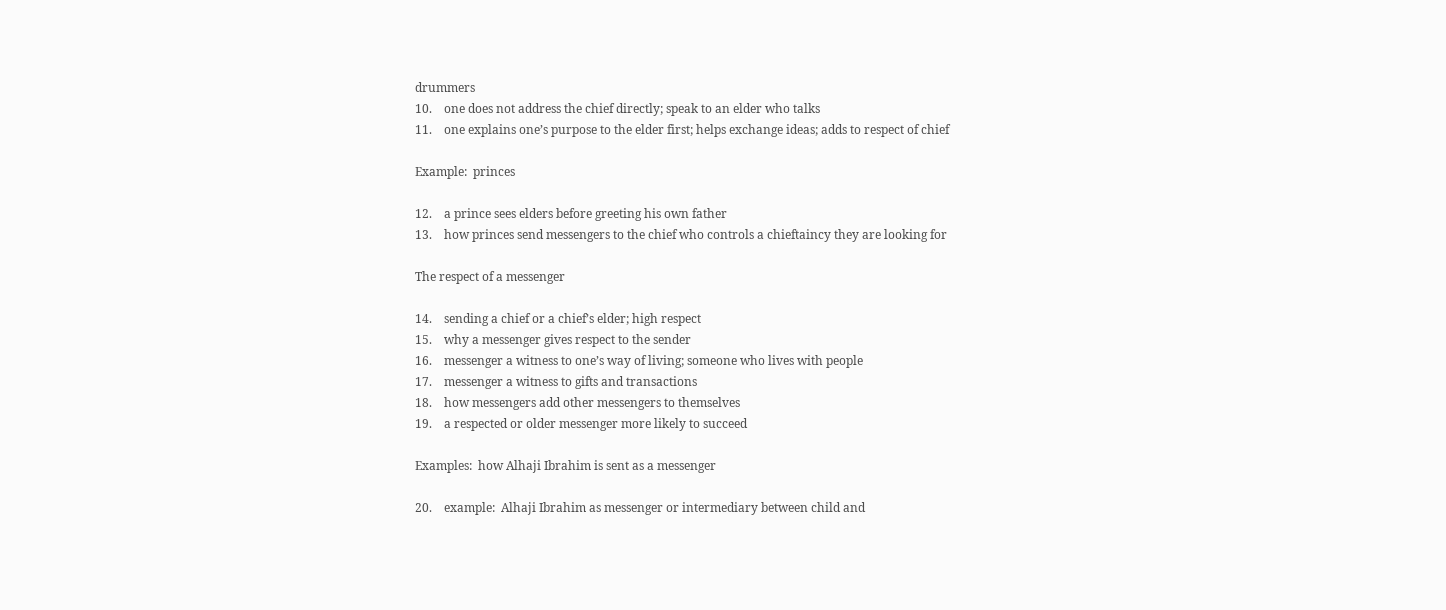drummers
10.    one does not address the chief directly; speak to an elder who talks
11.    one explains one’s purpose to the elder first; helps exchange ideas; adds to respect of chief

Example:  princes

12.    a prince sees elders before greeting his own father
13.    how princes send messengers to the chief who controls a chieftaincy they are looking for

The respect of a messenger

14.    sending a chief or a chief’s elder; high respect
15.    why a messenger gives respect to the sender
16.    messenger a witness to one’s way of living; someone who lives with people
17.    messenger a witness to gifts and transactions
18.    how messengers add other messengers to themselves
19.    a respected or older messenger more likely to succeed

Examples:  how Alhaji Ibrahim is sent as a messenger

20.    example:  Alhaji Ibrahim as messenger or intermediary between child and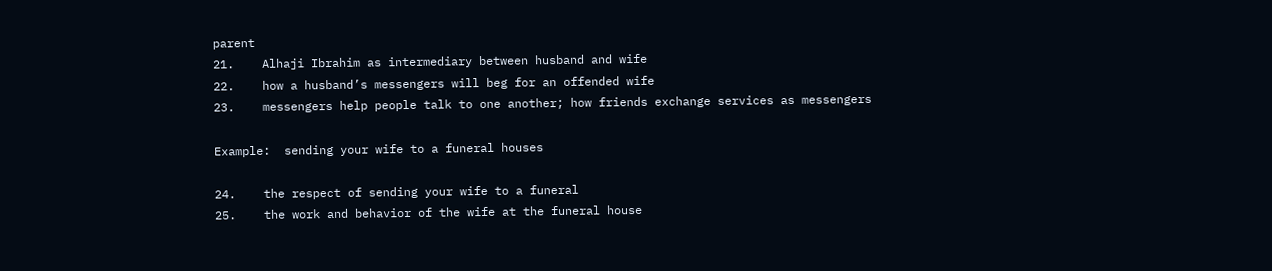parent
21.    Alhaji Ibrahim as intermediary between husband and wife
22.    how a husband’s messengers will beg for an offended wife
23.    messengers help people talk to one another; how friends exchange services as messengers

Example:  sending your wife to a funeral houses

24.    the respect of sending your wife to a funeral
25.    the work and behavior of the wife at the funeral house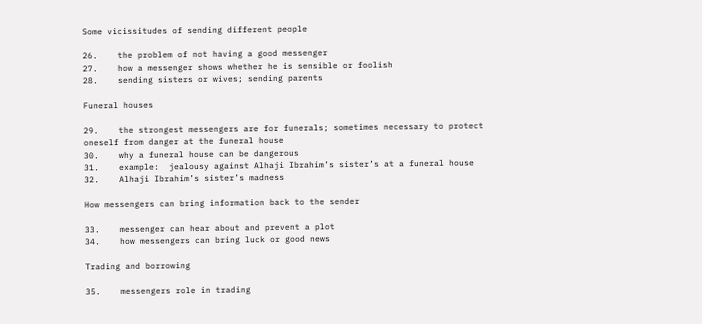Some vicissitudes of sending different people

26.    the problem of not having a good messenger
27.    how a messenger shows whether he is sensible or foolish
28.    sending sisters or wives; sending parents

Funeral houses

29.    the strongest messengers are for funerals; sometimes necessary to protect oneself from danger at the funeral house
30.    why a funeral house can be dangerous
31.    example:  jealousy against Alhaji Ibrahim’s sister’s at a funeral house
32.    Alhaji Ibrahim’s sister’s madness

How messengers can bring information back to the sender

33.    messenger can hear about and prevent a plot
34.    how messengers can bring luck or good news

Trading and borrowing

35.    messengers role in trading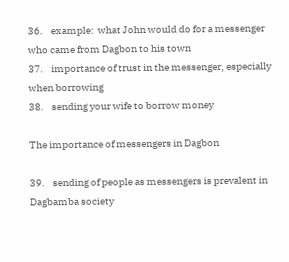36.    example:  what John would do for a messenger who came from Dagbon to his town
37.    importance of trust in the messenger, especially when borrowing
38.    sending your wife to borrow money

The importance of messengers in Dagbon

39.    sending of people as messengers is prevalent in Dagbamba society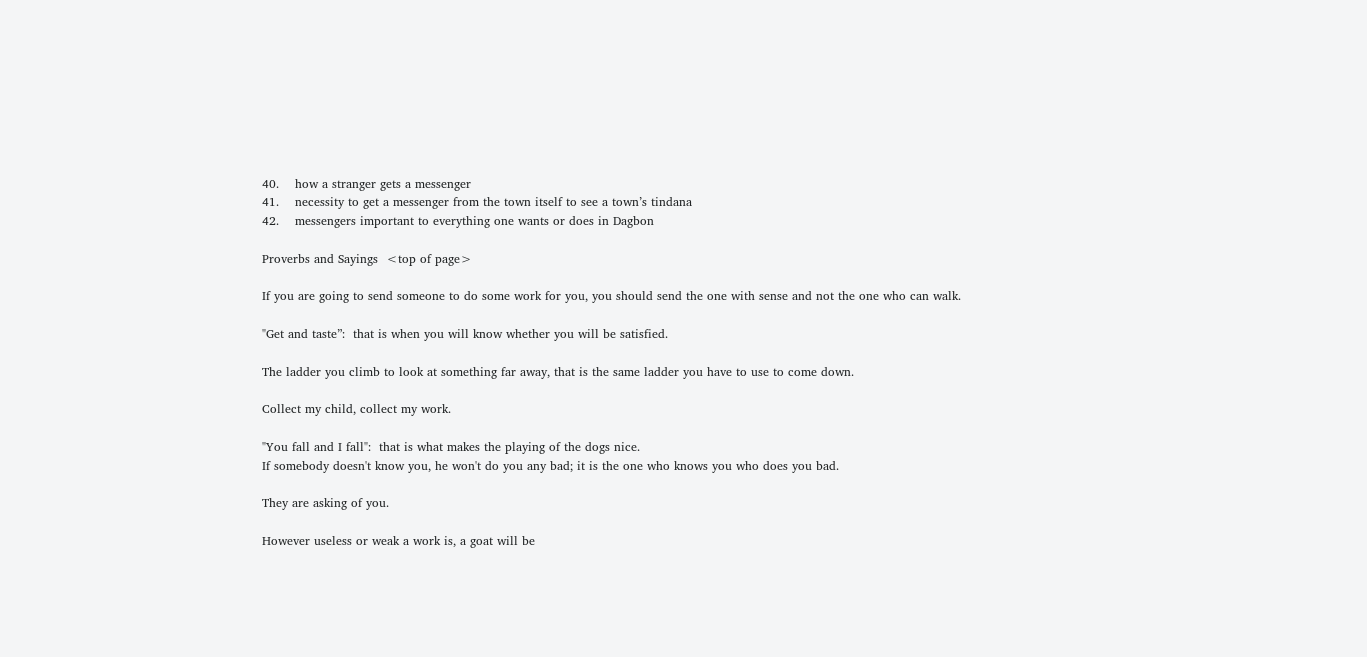40.    how a stranger gets a messenger
41.    necessity to get a messenger from the town itself to see a town’s tindana
42.    messengers important to everything one wants or does in Dagbon

Proverbs and Sayings  <top of page>

If you are going to send someone to do some work for you, you should send the one with sense and not the one who can walk.

"Get and taste”:  that is when you will know whether you will be satisfied.

The ladder you climb to look at something far away, that is the same ladder you have to use to come down.

Collect my child, collect my work.

"You fall and I fall":  that is what makes the playing of the dogs nice.
If somebody doesn't know you, he won't do you any bad; it is the one who knows you who does you bad.

They are asking of you.

However useless or weak a work is, a goat will be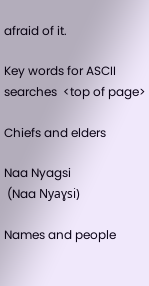afraid of it.

Key words for ASCII searches  <top of page>

Chiefs and elders

Naa Nyagsi
 (Naa Nyaɣsi)

Names and people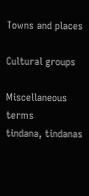Towns and places

Cultural groups

Miscellaneous terms
tindana, tindanas